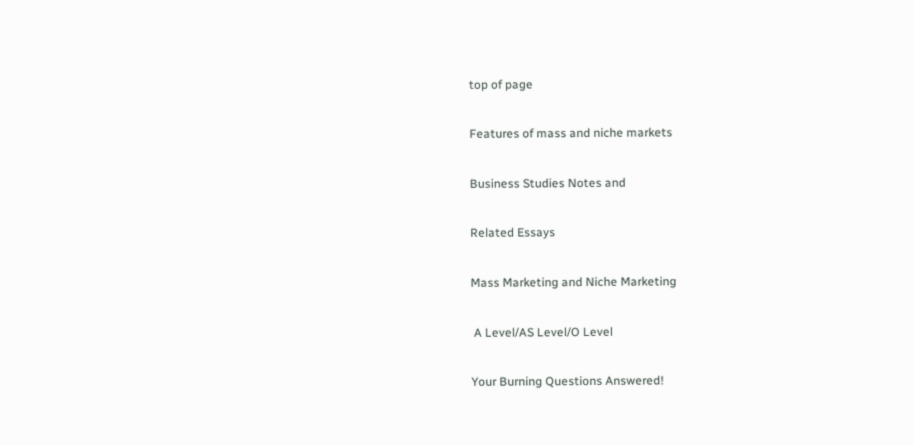top of page

Features of mass and niche markets

Business Studies Notes and

Related Essays

Mass Marketing and Niche Marketing

 A Level/AS Level/O Level

Your Burning Questions Answered!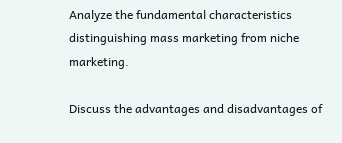Analyze the fundamental characteristics distinguishing mass marketing from niche marketing.

Discuss the advantages and disadvantages of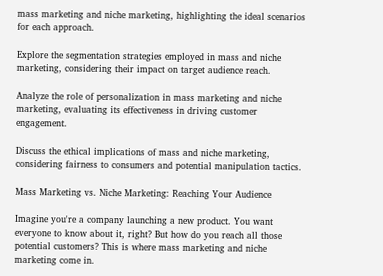mass marketing and niche marketing, highlighting the ideal scenarios for each approach.

Explore the segmentation strategies employed in mass and niche marketing, considering their impact on target audience reach.

Analyze the role of personalization in mass marketing and niche marketing, evaluating its effectiveness in driving customer engagement.

Discuss the ethical implications of mass and niche marketing, considering fairness to consumers and potential manipulation tactics.

Mass Marketing vs. Niche Marketing: Reaching Your Audience

Imagine you're a company launching a new product. You want everyone to know about it, right? But how do you reach all those potential customers? This is where mass marketing and niche marketing come in.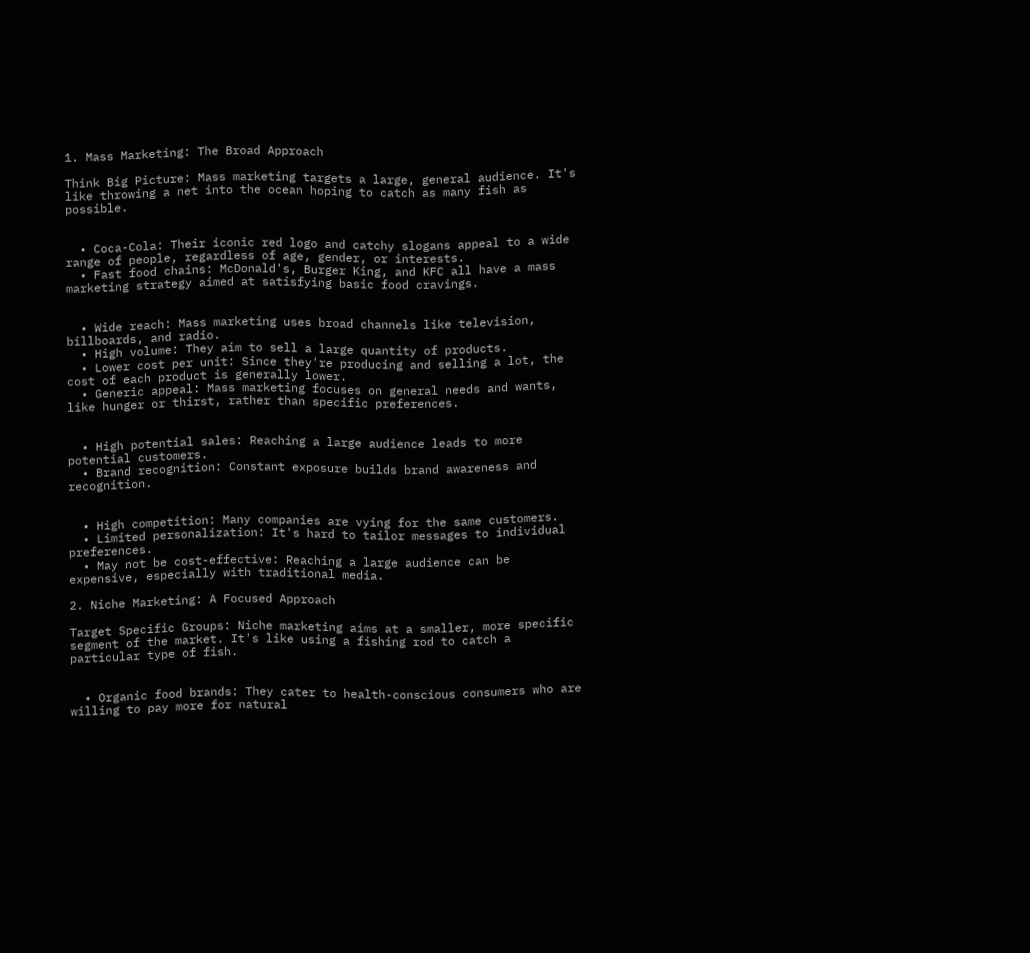1. Mass Marketing: The Broad Approach

Think Big Picture: Mass marketing targets a large, general audience. It's like throwing a net into the ocean hoping to catch as many fish as possible.


  • Coca-Cola: Their iconic red logo and catchy slogans appeal to a wide range of people, regardless of age, gender, or interests.
  • Fast food chains: McDonald's, Burger King, and KFC all have a mass marketing strategy aimed at satisfying basic food cravings.


  • Wide reach: Mass marketing uses broad channels like television, billboards, and radio.
  • High volume: They aim to sell a large quantity of products.
  • Lower cost per unit: Since they're producing and selling a lot, the cost of each product is generally lower.
  • Generic appeal: Mass marketing focuses on general needs and wants, like hunger or thirst, rather than specific preferences.


  • High potential sales: Reaching a large audience leads to more potential customers.
  • Brand recognition: Constant exposure builds brand awareness and recognition.


  • High competition: Many companies are vying for the same customers.
  • Limited personalization: It's hard to tailor messages to individual preferences.
  • May not be cost-effective: Reaching a large audience can be expensive, especially with traditional media.

2. Niche Marketing: A Focused Approach

Target Specific Groups: Niche marketing aims at a smaller, more specific segment of the market. It's like using a fishing rod to catch a particular type of fish.


  • Organic food brands: They cater to health-conscious consumers who are willing to pay more for natural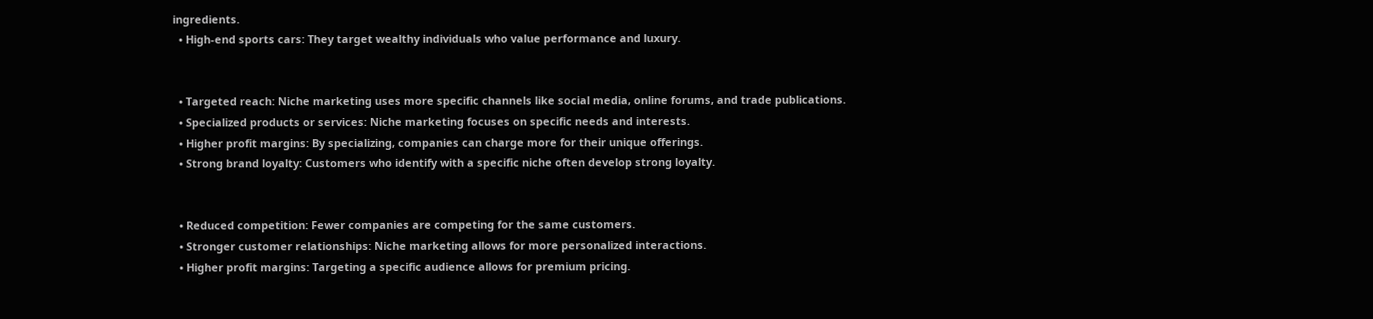ingredients.
  • High-end sports cars: They target wealthy individuals who value performance and luxury.


  • Targeted reach: Niche marketing uses more specific channels like social media, online forums, and trade publications.
  • Specialized products or services: Niche marketing focuses on specific needs and interests.
  • Higher profit margins: By specializing, companies can charge more for their unique offerings.
  • Strong brand loyalty: Customers who identify with a specific niche often develop strong loyalty.


  • Reduced competition: Fewer companies are competing for the same customers.
  • Stronger customer relationships: Niche marketing allows for more personalized interactions.
  • Higher profit margins: Targeting a specific audience allows for premium pricing.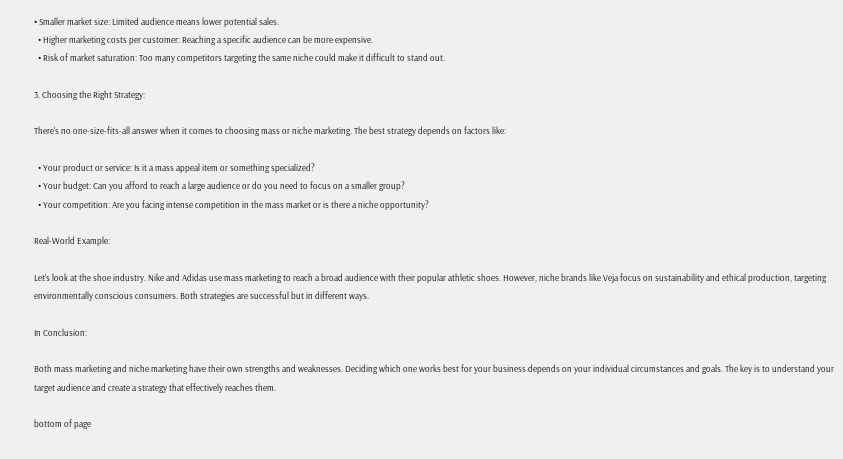• Smaller market size: Limited audience means lower potential sales.
  • Higher marketing costs per customer: Reaching a specific audience can be more expensive.
  • Risk of market saturation: Too many competitors targeting the same niche could make it difficult to stand out.

3. Choosing the Right Strategy:

There's no one-size-fits-all answer when it comes to choosing mass or niche marketing. The best strategy depends on factors like:

  • Your product or service: Is it a mass appeal item or something specialized?
  • Your budget: Can you afford to reach a large audience or do you need to focus on a smaller group?
  • Your competition: Are you facing intense competition in the mass market or is there a niche opportunity?

Real-World Example:

Let's look at the shoe industry. Nike and Adidas use mass marketing to reach a broad audience with their popular athletic shoes. However, niche brands like Veja focus on sustainability and ethical production, targeting environmentally conscious consumers. Both strategies are successful but in different ways.

In Conclusion:

Both mass marketing and niche marketing have their own strengths and weaknesses. Deciding which one works best for your business depends on your individual circumstances and goals. The key is to understand your target audience and create a strategy that effectively reaches them.

bottom of page